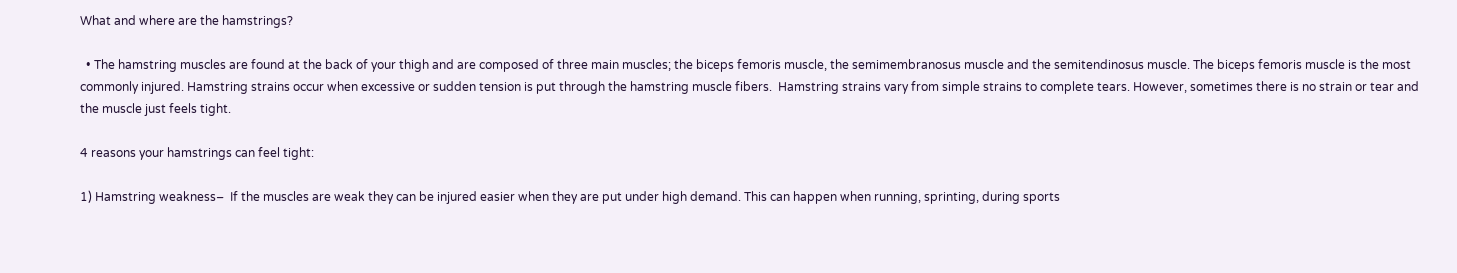What and where are the hamstrings?

  • The hamstring muscles are found at the back of your thigh and are composed of three main muscles; the biceps femoris muscle, the semimembranosus muscle and the semitendinosus muscle. The biceps femoris muscle is the most commonly injured. Hamstring strains occur when excessive or sudden tension is put through the hamstring muscle fibers.  Hamstring strains vary from simple strains to complete tears. However, sometimes there is no strain or tear and the muscle just feels tight.

4 reasons your hamstrings can feel tight:

1) Hamstring weakness–  If the muscles are weak they can be injured easier when they are put under high demand. This can happen when running, sprinting, during sports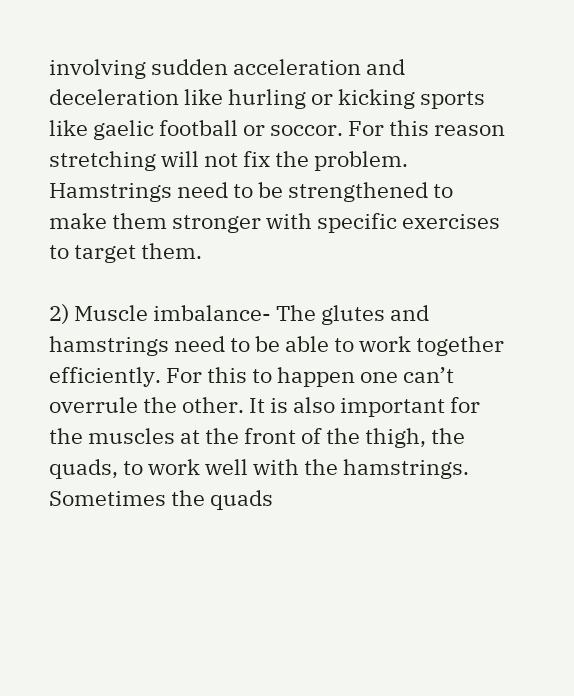involving sudden acceleration and deceleration like hurling or kicking sports like gaelic football or soccor. For this reason stretching will not fix the problem. Hamstrings need to be strengthened to make them stronger with specific exercises to target them.

2) Muscle imbalance- The glutes and hamstrings need to be able to work together efficiently. For this to happen one can’t overrule the other. It is also important for the muscles at the front of the thigh, the quads, to work well with the hamstrings. Sometimes the quads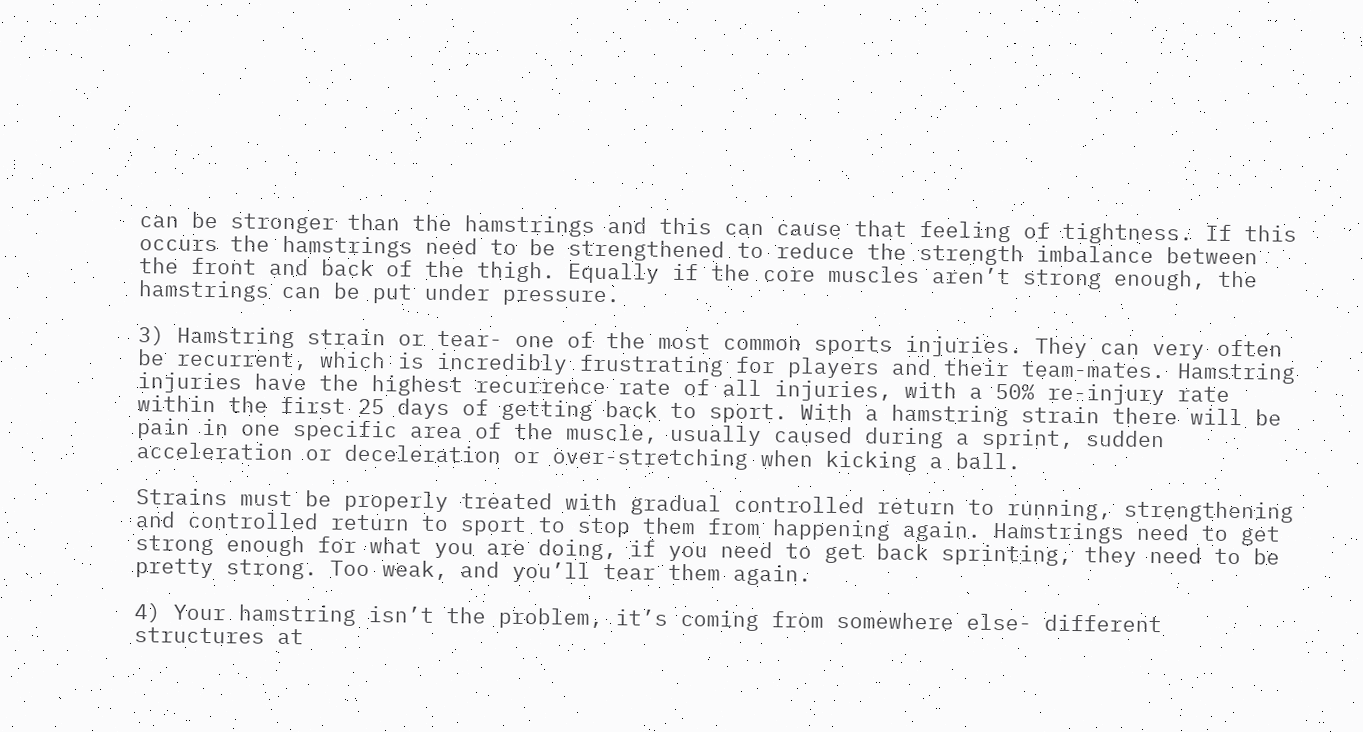can be stronger than the hamstrings and this can cause that feeling of tightness. If this occurs the hamstrings need to be strengthened to reduce the strength imbalance between the front and back of the thigh. Equally if the core muscles aren’t strong enough, the hamstrings can be put under pressure.

3) Hamstring strain or tear- one of the most common sports injuries. They can very often be recurrent, which is incredibly frustrating for players and their team-mates. Hamstring injuries have the highest recurrence rate of all injuries, with a 50% re-injury rate within the first 25 days of getting back to sport. With a hamstring strain there will be pain in one specific area of the muscle, usually caused during a sprint, sudden acceleration or deceleration or over-stretching when kicking a ball.

Strains must be properly treated with gradual controlled return to running, strengthening and controlled return to sport to stop them from happening again. Hamstrings need to get strong enough for what you are doing, if you need to get back sprinting, they need to be pretty strong. Too weak, and you’ll tear them again.

4) Your hamstring isn’t the problem, it’s coming from somewhere else- different structures at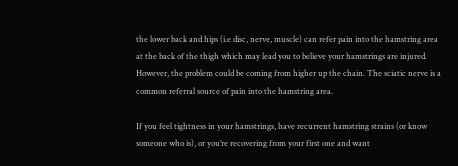the lower back and hips (i.e disc, nerve, muscle) can refer pain into the hamstring area at the back of the thigh which may lead you to believe your hamstrings are injured. However, the problem could be coming from higher up the chain. The sciatic nerve is a common referral source of pain into the hamstring area.

If you feel tightness in your hamstrings, have recurrent hamstring strains (or know someone who is), or you’re recovering from your first one and want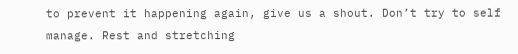to prevent it happening again, give us a shout. Don’t try to self manage. Rest and stretching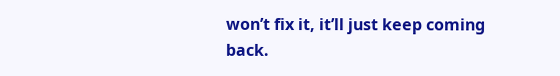won’t fix it, it’ll just keep coming back.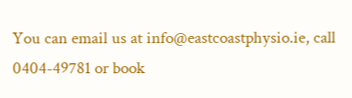You can email us at info@eastcoastphysio.ie, call 0404-49781 or book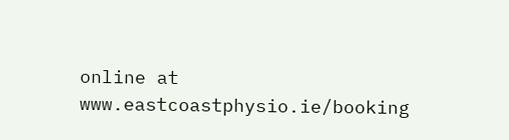online at www.eastcoastphysio.ie/booking